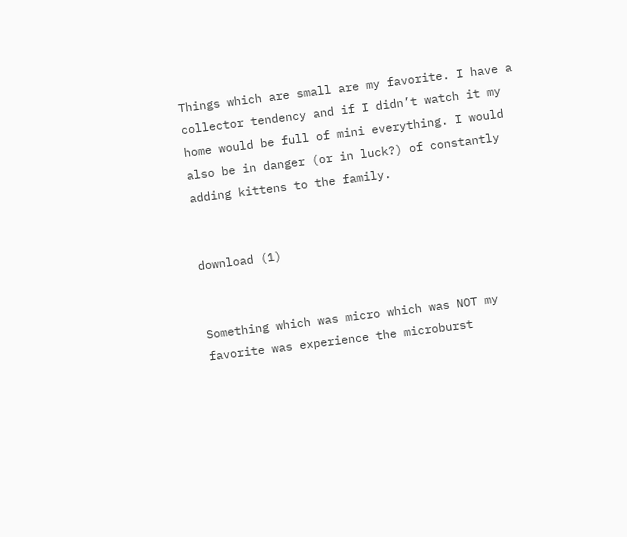Things which are small are my favorite. I have a collector tendency and if I didn’t watch it my home would be full of mini everything. I would also be in danger (or in luck?) of constantly adding kittens to the family.


download (1)


Something which was micro which was NOT my favorite was experience the microburst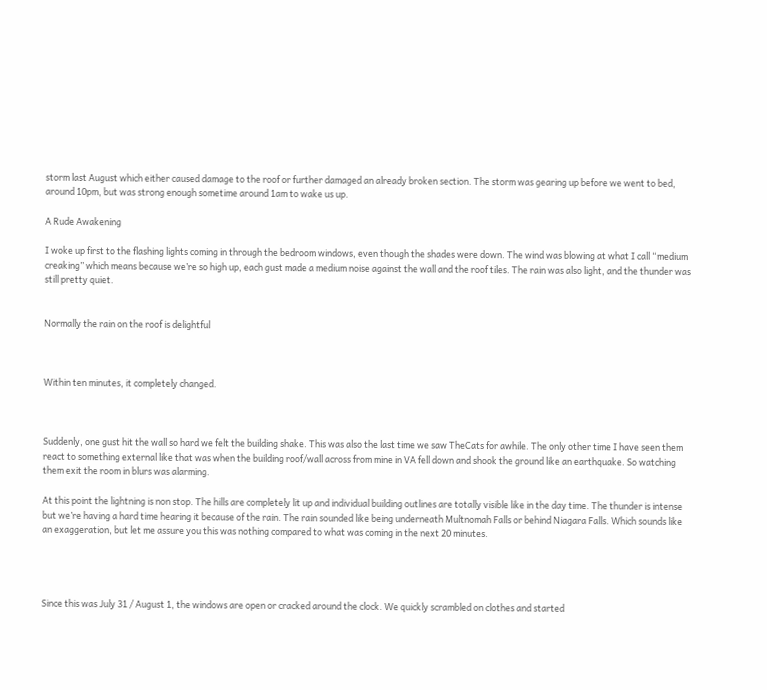storm last August which either caused damage to the roof or further damaged an already broken section. The storm was gearing up before we went to bed, around 10pm, but was strong enough sometime around 1am to wake us up.

A Rude Awakening

I woke up first to the flashing lights coming in through the bedroom windows, even though the shades were down. The wind was blowing at what I call “medium creaking” which means because we’re so high up, each gust made a medium noise against the wall and the roof tiles. The rain was also light, and the thunder was still pretty quiet.


Normally the rain on the roof is delightful



Within ten minutes, it completely changed.



Suddenly, one gust hit the wall so hard we felt the building shake. This was also the last time we saw TheCats for awhile. The only other time I have seen them react to something external like that was when the building roof/wall across from mine in VA fell down and shook the ground like an earthquake. So watching them exit the room in blurs was alarming.

At this point the lightning is non stop. The hills are completely lit up and individual building outlines are totally visible like in the day time. The thunder is intense but we’re having a hard time hearing it because of the rain. The rain sounded like being underneath Multnomah Falls or behind Niagara Falls. Which sounds like an exaggeration, but let me assure you this was nothing compared to what was coming in the next 20 minutes.




Since this was July 31 / August 1, the windows are open or cracked around the clock. We quickly scrambled on clothes and started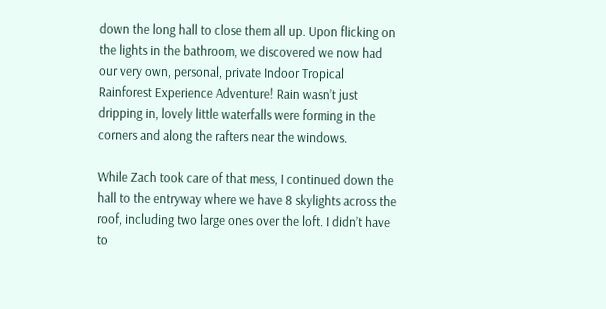down the long hall to close them all up. Upon flicking on the lights in the bathroom, we discovered we now had our very own, personal, private Indoor Tropical Rainforest Experience Adventure! Rain wasn’t just dripping in, lovely little waterfalls were forming in the corners and along the rafters near the windows.

While Zach took care of that mess, I continued down the hall to the entryway where we have 8 skylights across the roof, including two large ones over the loft. I didn’t have to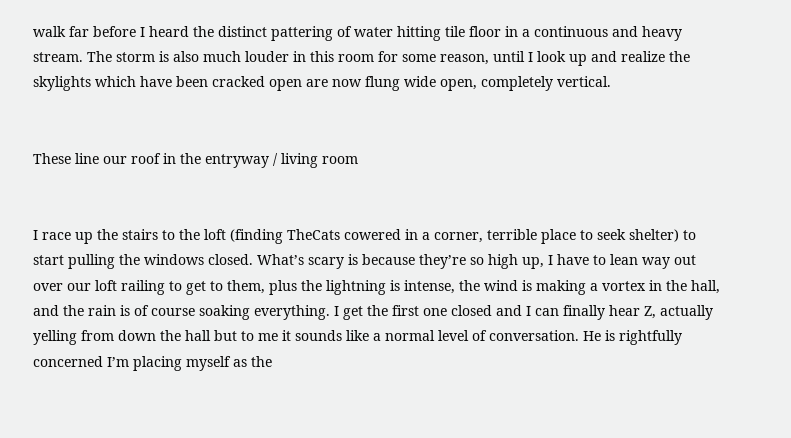walk far before I heard the distinct pattering of water hitting tile floor in a continuous and heavy stream. The storm is also much louder in this room for some reason, until I look up and realize the skylights which have been cracked open are now flung wide open, completely vertical.


These line our roof in the entryway / living room


I race up the stairs to the loft (finding TheCats cowered in a corner, terrible place to seek shelter) to start pulling the windows closed. What’s scary is because they’re so high up, I have to lean way out over our loft railing to get to them, plus the lightning is intense, the wind is making a vortex in the hall, and the rain is of course soaking everything. I get the first one closed and I can finally hear Z, actually yelling from down the hall but to me it sounds like a normal level of conversation. He is rightfully concerned I’m placing myself as the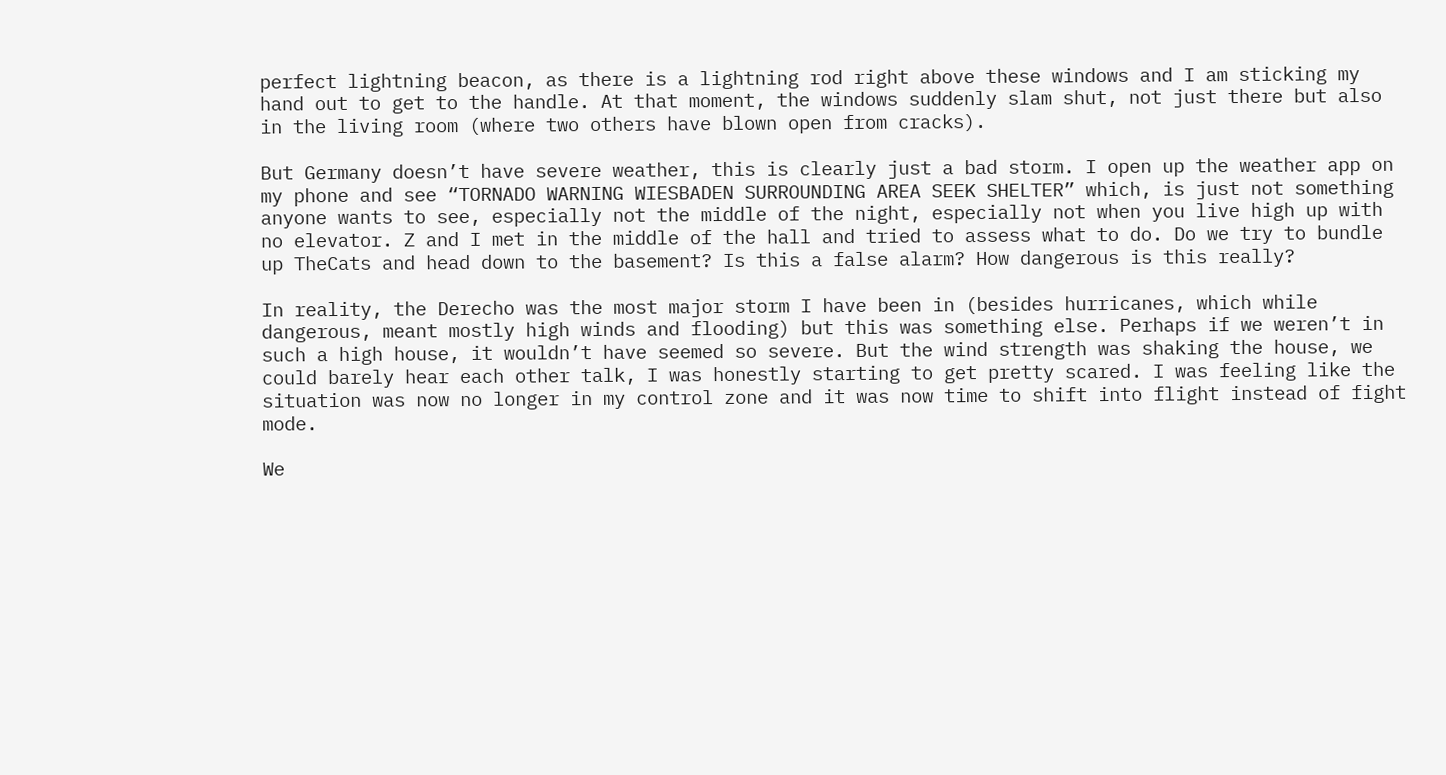perfect lightning beacon, as there is a lightning rod right above these windows and I am sticking my hand out to get to the handle. At that moment, the windows suddenly slam shut, not just there but also in the living room (where two others have blown open from cracks).

But Germany doesn’t have severe weather, this is clearly just a bad storm. I open up the weather app on my phone and see “TORNADO WARNING WIESBADEN SURROUNDING AREA SEEK SHELTER” which, is just not something anyone wants to see, especially not the middle of the night, especially not when you live high up with no elevator. Z and I met in the middle of the hall and tried to assess what to do. Do we try to bundle up TheCats and head down to the basement? Is this a false alarm? How dangerous is this really?

In reality, the Derecho was the most major storm I have been in (besides hurricanes, which while dangerous, meant mostly high winds and flooding) but this was something else. Perhaps if we weren’t in such a high house, it wouldn’t have seemed so severe. But the wind strength was shaking the house, we could barely hear each other talk, I was honestly starting to get pretty scared. I was feeling like the situation was now no longer in my control zone and it was now time to shift into flight instead of fight mode.

We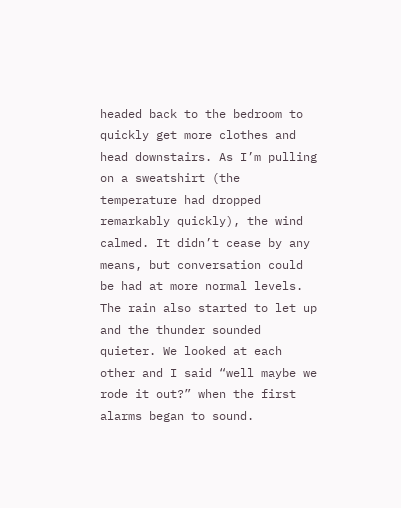headed back to the bedroom to quickly get more clothes and head downstairs. As I’m pulling on a sweatshirt (the temperature had dropped remarkably quickly), the wind calmed. It didn’t cease by any means, but conversation could be had at more normal levels. The rain also started to let up and the thunder sounded quieter. We looked at each other and I said “well maybe we rode it out?” when the first alarms began to sound.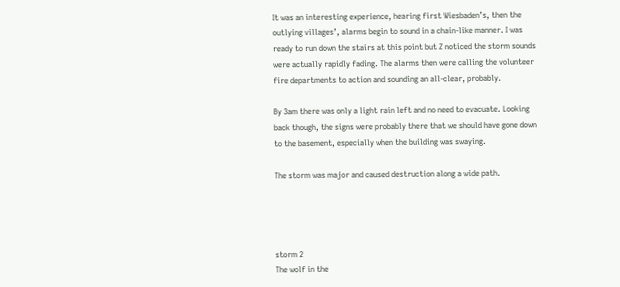It was an interesting experience, hearing first Wiesbaden’s, then the outlying villages’, alarms begin to sound in a chain-like manner. I was ready to run down the stairs at this point but Z noticed the storm sounds were actually rapidly fading. The alarms then were calling the volunteer fire departments to action and sounding an all-clear, probably.

By 3am there was only a light rain left and no need to evacuate. Looking back though, the signs were probably there that we should have gone down to the basement, especially when the building was swaying.

The storm was major and caused destruction along a wide path.




storm 2
The wolf in the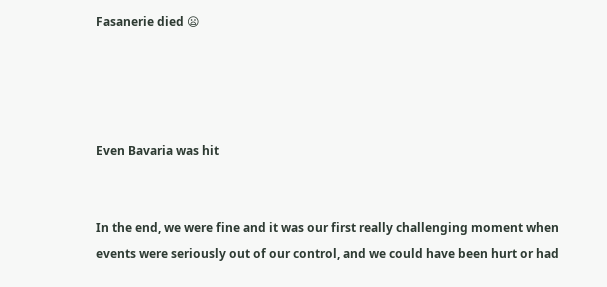Fasanerie died 😦




Even Bavaria was hit


In the end, we were fine and it was our first really challenging moment when events were seriously out of our control, and we could have been hurt or had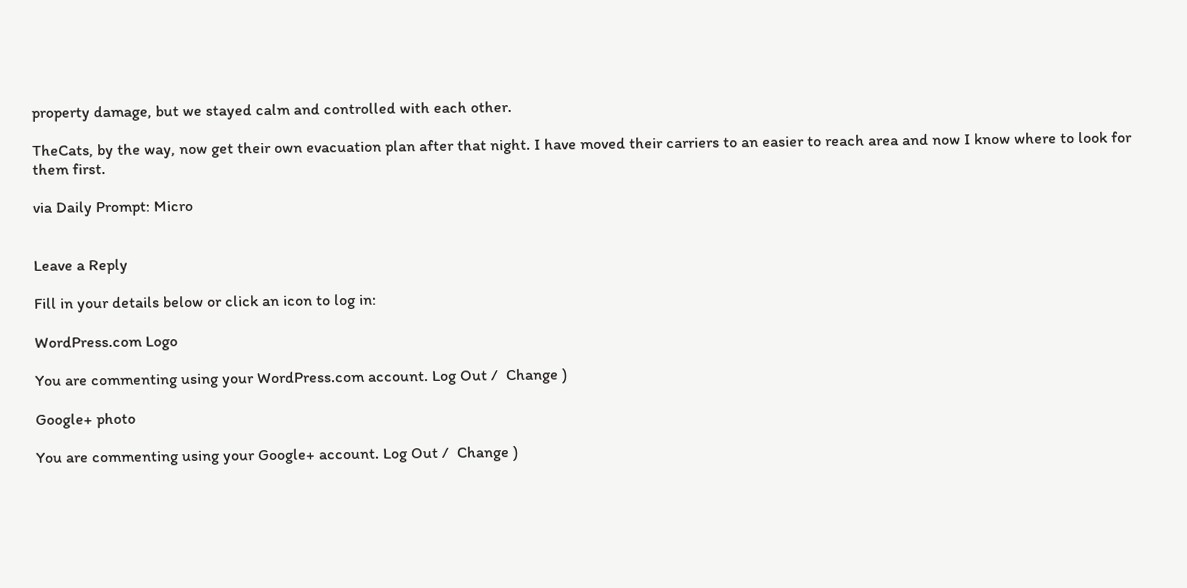property damage, but we stayed calm and controlled with each other.

TheCats, by the way, now get their own evacuation plan after that night. I have moved their carriers to an easier to reach area and now I know where to look for them first.

via Daily Prompt: Micro


Leave a Reply

Fill in your details below or click an icon to log in:

WordPress.com Logo

You are commenting using your WordPress.com account. Log Out /  Change )

Google+ photo

You are commenting using your Google+ account. Log Out /  Change )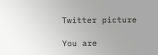Twitter picture

You are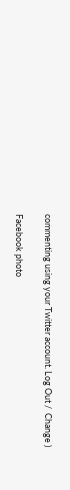commenting using your Twitter account. Log Out /  Change )

Facebook photo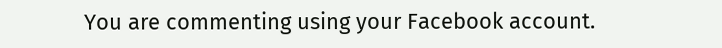You are commenting using your Facebook account.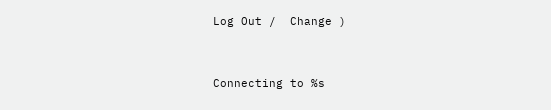Log Out /  Change )


Connecting to %s